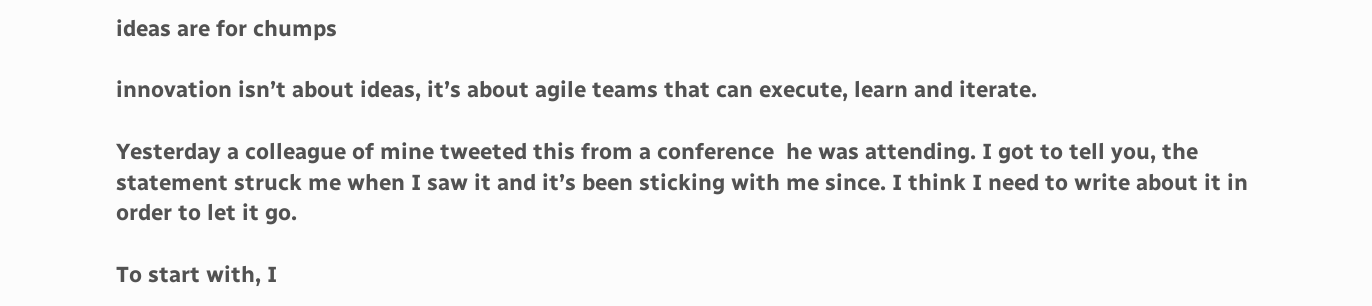ideas are for chumps

innovation isn’t about ideas, it’s about agile teams that can execute, learn and iterate.

Yesterday a colleague of mine tweeted this from a conference  he was attending. I got to tell you, the statement struck me when I saw it and it’s been sticking with me since. I think I need to write about it in order to let it go.

To start with, I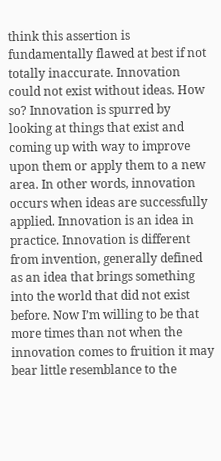think this assertion is fundamentally flawed at best if not totally inaccurate. Innovation could not exist without ideas. How so? Innovation is spurred by looking at things that exist and coming up with way to improve upon them or apply them to a new area. In other words, innovation occurs when ideas are successfully applied. Innovation is an idea in practice. Innovation is different from invention, generally defined as an idea that brings something into the world that did not exist before. Now I’m willing to be that more times than not when the innovation comes to fruition it may bear little resemblance to the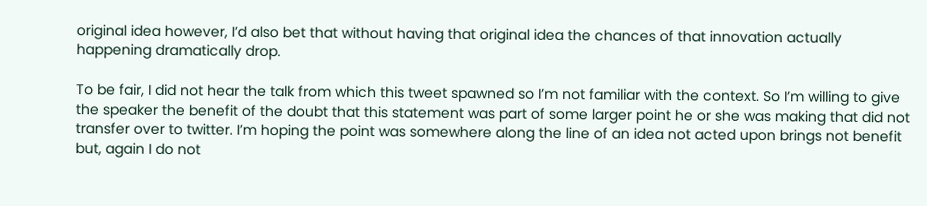original idea however, I’d also bet that without having that original idea the chances of that innovation actually happening dramatically drop.

To be fair, I did not hear the talk from which this tweet spawned so I’m not familiar with the context. So I’m willing to give the speaker the benefit of the doubt that this statement was part of some larger point he or she was making that did not transfer over to twitter. I’m hoping the point was somewhere along the line of an idea not acted upon brings not benefit but, again I do not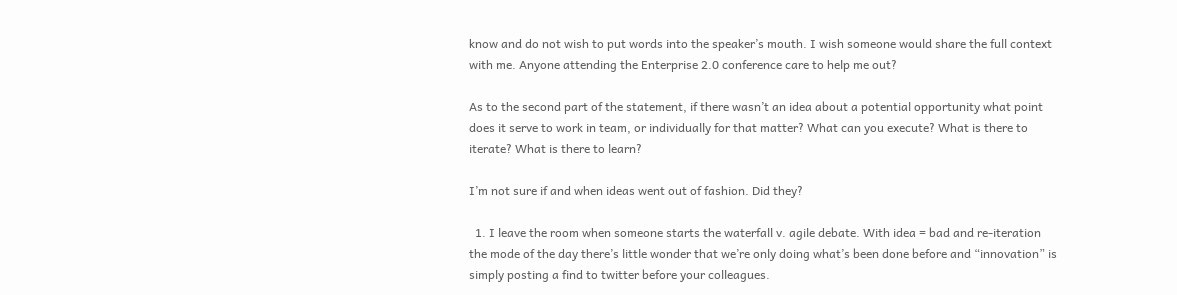know and do not wish to put words into the speaker’s mouth. I wish someone would share the full context with me. Anyone attending the Enterprise 2.0 conference care to help me out?

As to the second part of the statement, if there wasn’t an idea about a potential opportunity what point does it serve to work in team, or individually for that matter? What can you execute? What is there to iterate? What is there to learn?

I’m not sure if and when ideas went out of fashion. Did they?

  1. I leave the room when someone starts the waterfall v. agile debate. With idea = bad and re-iteration the mode of the day there’s little wonder that we’re only doing what’s been done before and “innovation” is simply posting a find to twitter before your colleagues.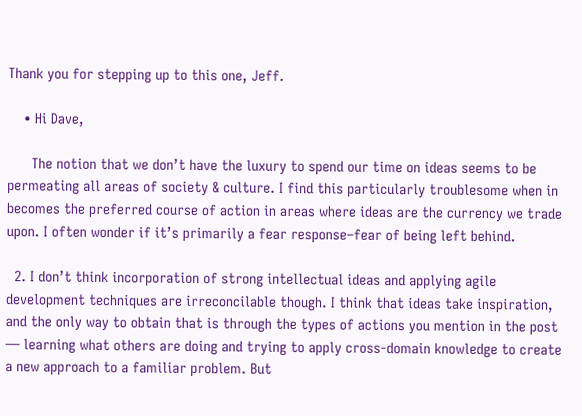Thank you for stepping up to this one, Jeff.

    • Hi Dave,

      The notion that we don’t have the luxury to spend our time on ideas seems to be permeating all areas of society & culture. I find this particularly troublesome when in becomes the preferred course of action in areas where ideas are the currency we trade upon. I often wonder if it’s primarily a fear response–fear of being left behind.

  2. I don’t think incorporation of strong intellectual ideas and applying agile development techniques are irreconcilable though. I think that ideas take inspiration, and the only way to obtain that is through the types of actions you mention in the post — learning what others are doing and trying to apply cross-domain knowledge to create a new approach to a familiar problem. But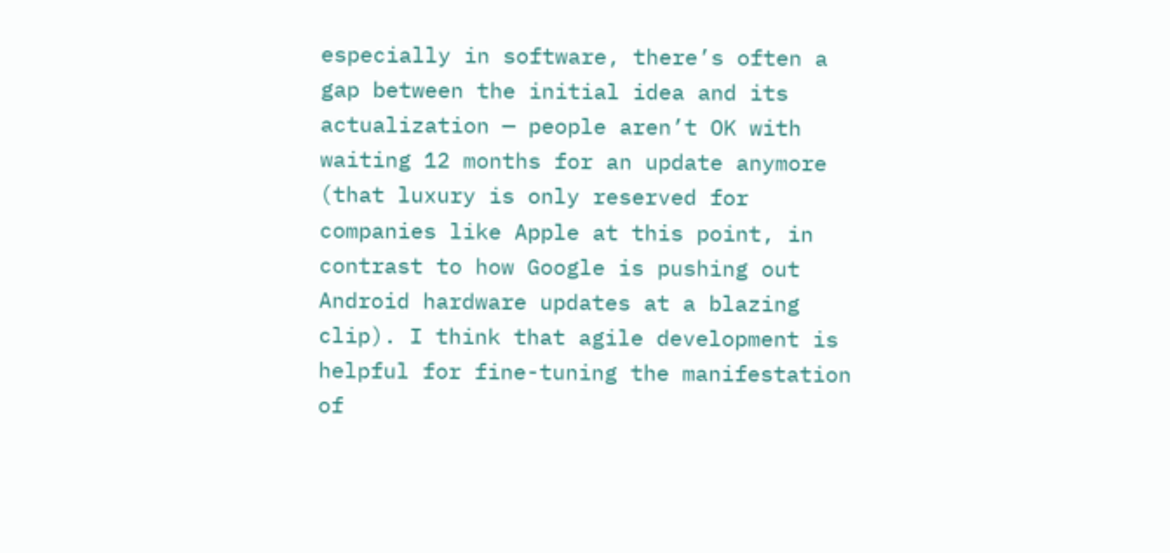especially in software, there’s often a gap between the initial idea and its actualization — people aren’t OK with waiting 12 months for an update anymore (that luxury is only reserved for companies like Apple at this point, in contrast to how Google is pushing out Android hardware updates at a blazing clip). I think that agile development is helpful for fine-tuning the manifestation of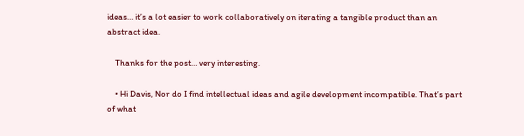ideas… it’s a lot easier to work collaboratively on iterating a tangible product than an abstract idea.

    Thanks for the post… very interesting.

    • Hi Davis, Nor do I find intellectual ideas and agile development incompatible. That’s part of what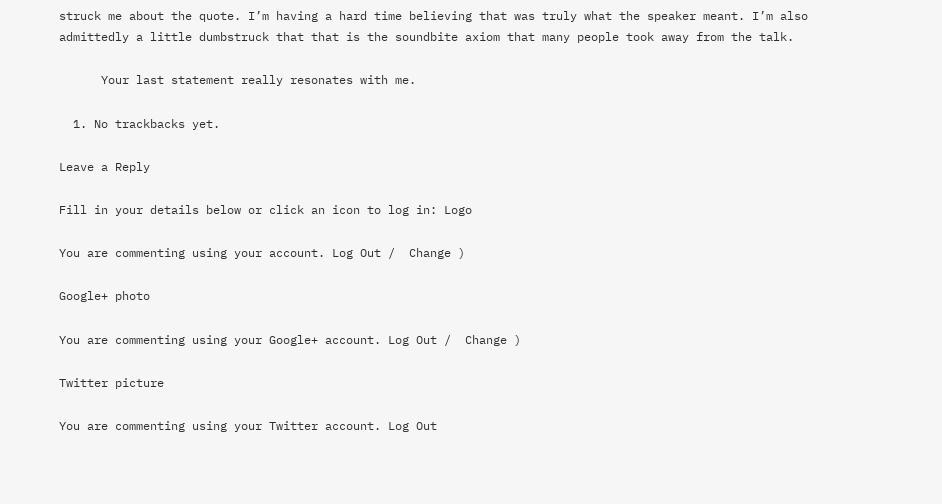struck me about the quote. I’m having a hard time believing that was truly what the speaker meant. I’m also admittedly a little dumbstruck that that is the soundbite axiom that many people took away from the talk.

      Your last statement really resonates with me.

  1. No trackbacks yet.

Leave a Reply

Fill in your details below or click an icon to log in: Logo

You are commenting using your account. Log Out /  Change )

Google+ photo

You are commenting using your Google+ account. Log Out /  Change )

Twitter picture

You are commenting using your Twitter account. Log Out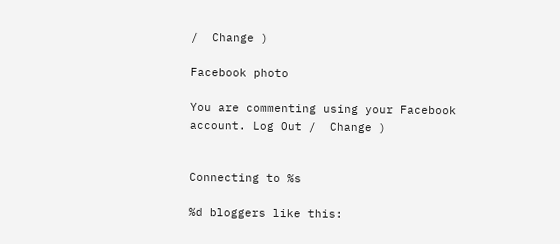/  Change )

Facebook photo

You are commenting using your Facebook account. Log Out /  Change )


Connecting to %s

%d bloggers like this: